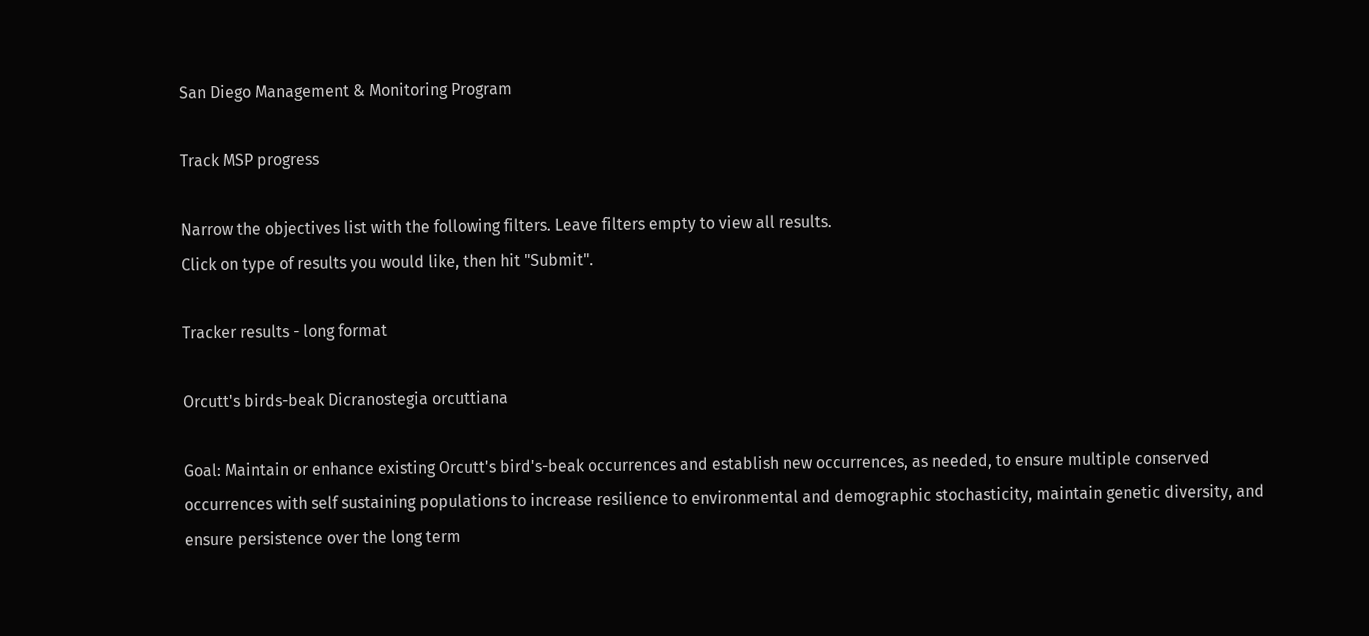San Diego Management & Monitoring Program

Track MSP progress

Narrow the objectives list with the following filters. Leave filters empty to view all results.
Click on type of results you would like, then hit "Submit".

Tracker results - long format

Orcutt's birds-beak Dicranostegia orcuttiana

Goal: Maintain or enhance existing Orcutt's bird's-beak occurrences and establish new occurrences, as needed, to ensure multiple conserved occurrences with self sustaining populations to increase resilience to environmental and demographic stochasticity, maintain genetic diversity, and ensure persistence over the long term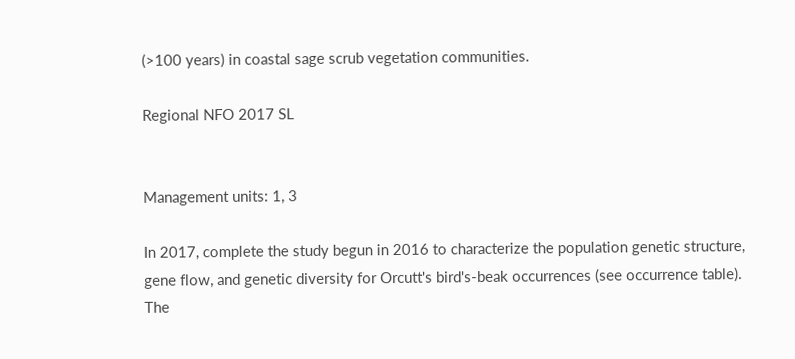(>100 years) in coastal sage scrub vegetation communities.

Regional NFO 2017 SL


Management units: 1, 3

In 2017, complete the study begun in 2016 to characterize the population genetic structure, gene flow, and genetic diversity for Orcutt's bird's-beak occurrences (see occurrence table). The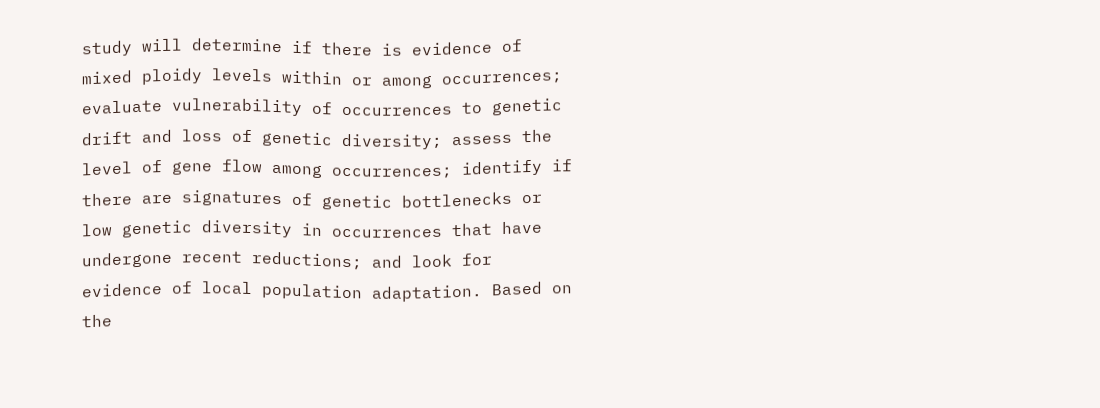study will determine if there is evidence of mixed ploidy levels within or among occurrences; evaluate vulnerability of occurrences to genetic drift and loss of genetic diversity; assess the level of gene flow among occurrences; identify if there are signatures of genetic bottlenecks or low genetic diversity in occurrences that have undergone recent reductions; and look for evidence of local population adaptation. Based on the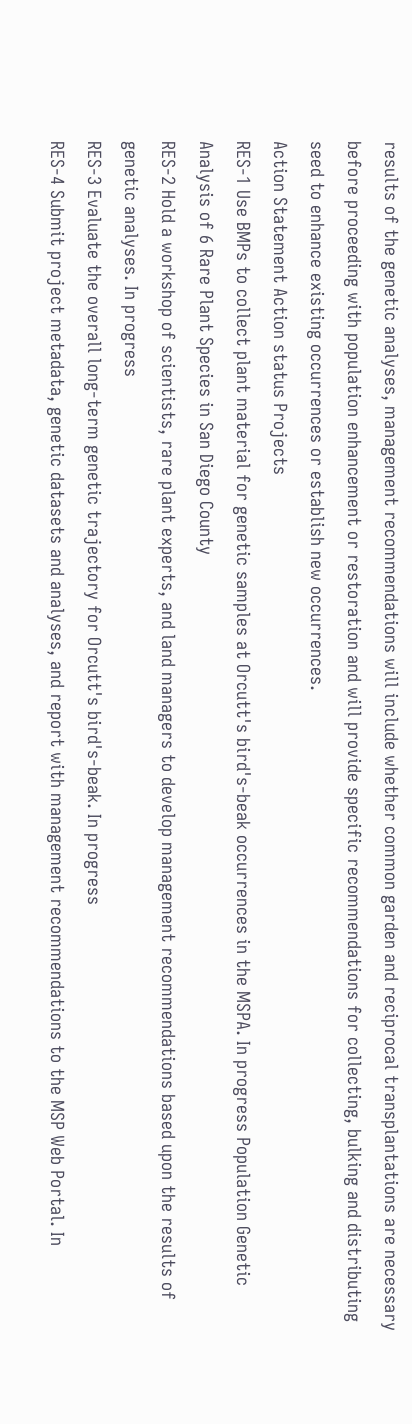results of the genetic analyses, management recommendations will include whether common garden and reciprocal transplantations are necessary before proceeding with population enhancement or restoration and will provide specific recommendations for collecting, bulking and distributing seed to enhance existing occurrences or establish new occurrences.
Action Statement Action status Projects
RES-1 Use BMPs to collect plant material for genetic samples at Orcutt's bird's-beak occurrences in the MSPA. In progress Population Genetic Analysis of 6 Rare Plant Species in San Diego County
RES-2 Hold a workshop of scientists, rare plant experts, and land managers to develop management recommendations based upon the results of genetic analyses. In progress
RES-3 Evaluate the overall long-term genetic trajectory for Orcutt's bird's-beak. In progress
RES-4 Submit project metadata, genetic datasets and analyses, and report with management recommendations to the MSP Web Portal. In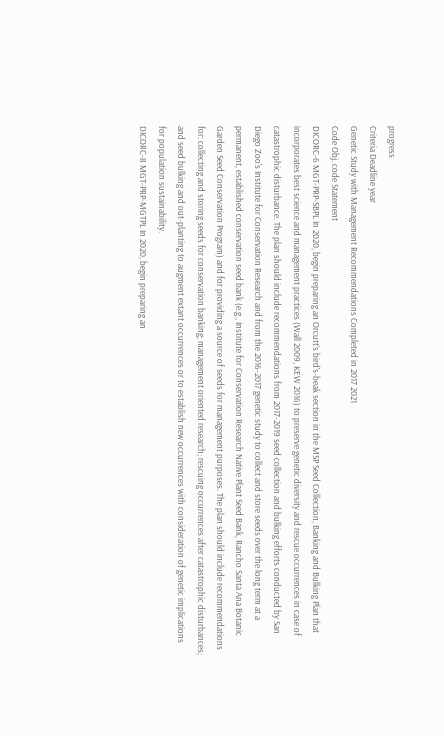progress
Criteria Deadline year
Genetic Study with Management Recommendations Completed in 2017 2021
Code Obj. code Statement
DICORC-6 MGT-PRP-SBPL In 2020, begin preparing an Orcutt's bird's-beak section in the MSP Seed Collection, Banking and Bulking Plan that incorporates best science and management practices (Wall 2009, KEW 2016) to preserve genetic diversity and rescue occurrences in case of catastrophic disturbance. The plan should include recommendations from 2017-2019 seed collection and bulking efforts conducted by San Diego Zoo's Institute for Conservation Research and from the 2016-2017 genetic study to collect and store seeds over the long term at a permanent, established conservation seed bank (e.g., Institute for Conservation Research Native Plant Seed Bank, Rancho Santa Ana Botanic Garden Seed Conservation Program) and for providing a source of seeds for management purposes. The plan should include recommendations for: collecting and storing seeds for conservation banking; management oriented research; rescuing occurrences after catastrophic disturbances; and seed bulking and out-planting to augment extant occurrences or to establish new occurrences with consideration of genetic implications for population sustainability.
DICORC-8 MGT-PRP-MGTPL In 2020, begin preparing an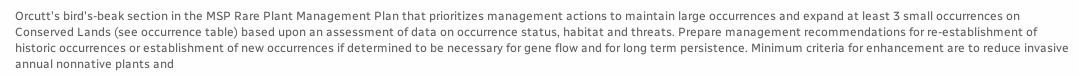Orcutt's bird's-beak section in the MSP Rare Plant Management Plan that prioritizes management actions to maintain large occurrences and expand at least 3 small occurrences on Conserved Lands (see occurrence table) based upon an assessment of data on occurrence status, habitat and threats. Prepare management recommendations for re-establishment of historic occurrences or establishment of new occurrences if determined to be necessary for gene flow and for long term persistence. Minimum criteria for enhancement are to reduce invasive annual nonnative plants and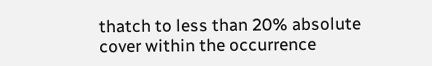thatch to less than 20% absolute cover within the occurrence